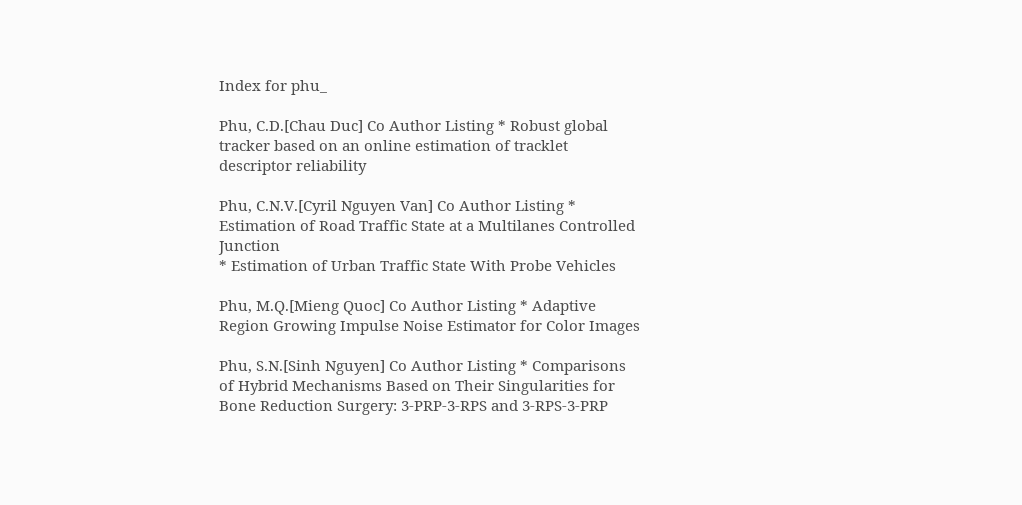Index for phu_

Phu, C.D.[Chau Duc] Co Author Listing * Robust global tracker based on an online estimation of tracklet descriptor reliability

Phu, C.N.V.[Cyril Nguyen Van] Co Author Listing * Estimation of Road Traffic State at a Multilanes Controlled Junction
* Estimation of Urban Traffic State With Probe Vehicles

Phu, M.Q.[Mieng Quoc] Co Author Listing * Adaptive Region Growing Impulse Noise Estimator for Color Images

Phu, S.N.[Sinh Nguyen] Co Author Listing * Comparisons of Hybrid Mechanisms Based on Their Singularities for Bone Reduction Surgery: 3-PRP-3-RPS and 3-RPS-3-PRP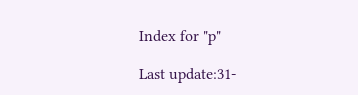Index for "p"

Last update:31-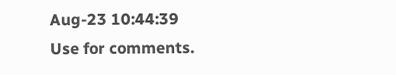Aug-23 10:44:39
Use for comments.